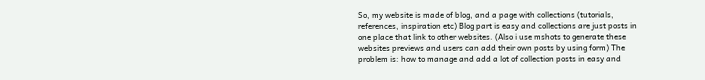So, my website is made of blog, and a page with collections (tutorials, references, inspiration etc) Blog part is easy and collections are just posts in one place that link to other websites. (Also i use mshots to generate these websites previews and users can add their own posts by using form) The problem is: how to manage and add a lot of collection posts in easy and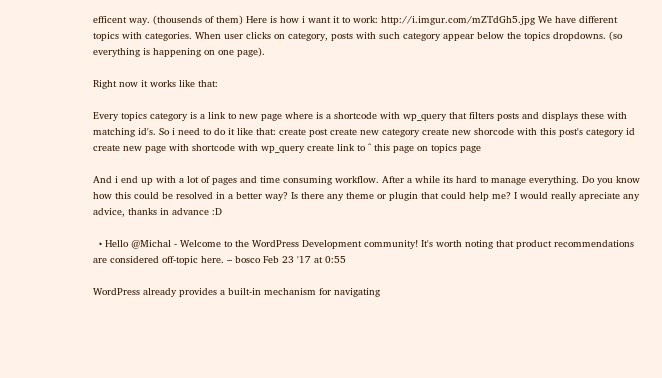efficent way. (thousends of them) Here is how i want it to work: http://i.imgur.com/mZTdGh5.jpg We have different topics with categories. When user clicks on category, posts with such category appear below the topics dropdowns. (so everything is happening on one page).

Right now it works like that:

Every topics category is a link to new page where is a shortcode with wp_query that filters posts and displays these with matching id's. So i need to do it like that: create post create new category create new shorcode with this post's category id create new page with shortcode with wp_query create link to ^ this page on topics page

And i end up with a lot of pages and time consuming workflow. After a while its hard to manage everything. Do you know how this could be resolved in a better way? Is there any theme or plugin that could help me? I would really apreciate any advice, thanks in advance :D

  • Hello @Michal - Welcome to the WordPress Development community! It's worth noting that product recommendations are considered off-topic here. – bosco Feb 23 '17 at 0:55

WordPress already provides a built-in mechanism for navigating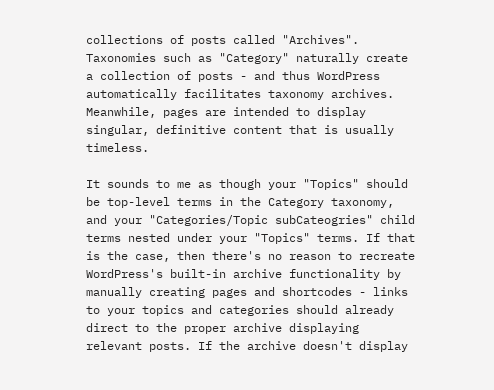collections of posts called "Archives". Taxonomies such as "Category" naturally create a collection of posts - and thus WordPress automatically facilitates taxonomy archives. Meanwhile, pages are intended to display singular, definitive content that is usually timeless.

It sounds to me as though your "Topics" should be top-level terms in the Category taxonomy, and your "Categories/Topic subCateogries" child terms nested under your "Topics" terms. If that is the case, then there's no reason to recreate WordPress's built-in archive functionality by manually creating pages and shortcodes - links to your topics and categories should already direct to the proper archive displaying relevant posts. If the archive doesn't display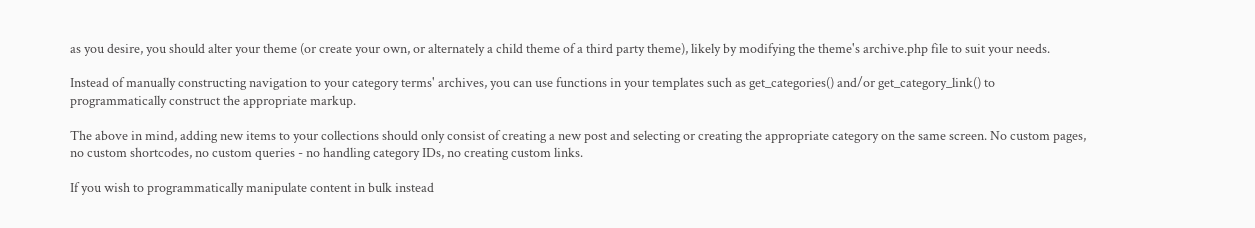as you desire, you should alter your theme (or create your own, or alternately a child theme of a third party theme), likely by modifying the theme's archive.php file to suit your needs.

Instead of manually constructing navigation to your category terms' archives, you can use functions in your templates such as get_categories() and/or get_category_link() to programmatically construct the appropriate markup.

The above in mind, adding new items to your collections should only consist of creating a new post and selecting or creating the appropriate category on the same screen. No custom pages, no custom shortcodes, no custom queries - no handling category IDs, no creating custom links.

If you wish to programmatically manipulate content in bulk instead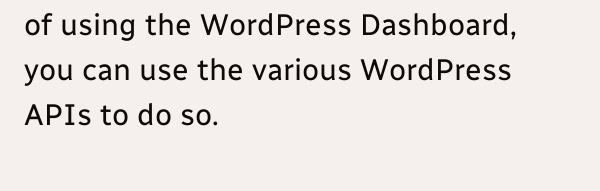of using the WordPress Dashboard, you can use the various WordPress APIs to do so.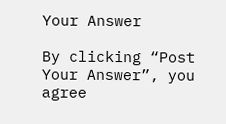Your Answer

By clicking “Post Your Answer”, you agree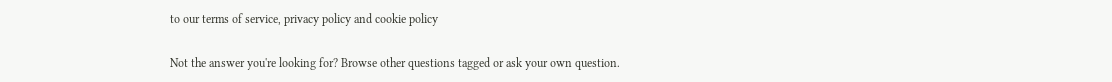to our terms of service, privacy policy and cookie policy

Not the answer you're looking for? Browse other questions tagged or ask your own question.